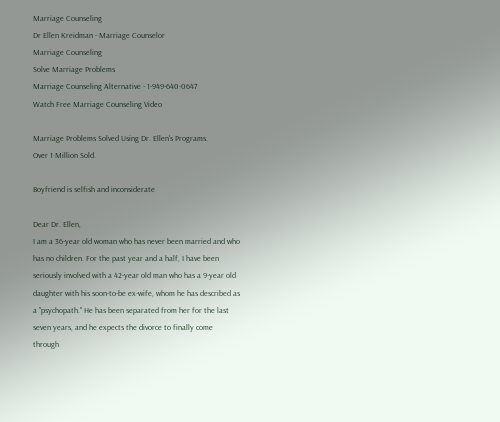Marriage Counseling
Dr Ellen Kreidman - Marriage Counselor
Marriage Counseling
Solve Marriage Problems
Marriage Counseling Alternative - 1-949-640-0647
Watch Free Marriage Counseling Video

Marriage Problems Solved Using Dr. Ellen's Programs.
Over 1 Million Sold.

Boyfriend is selfish and inconsiderate

Dear Dr. Ellen,
I am a 36-year old woman who has never been married and who has no children. For the past year and a half, I have been seriously involved with a 42-year old man who has a 9-year old daughter with his soon-to-be ex-wife, whom he has described as a "psychopath." He has been separated from her for the last seven years, and he expects the divorce to finally come through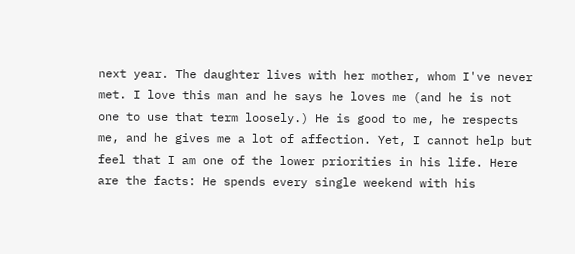next year. The daughter lives with her mother, whom I've never met. I love this man and he says he loves me (and he is not one to use that term loosely.) He is good to me, he respects me, and he gives me a lot of affection. Yet, I cannot help but feel that I am one of the lower priorities in his life. Here are the facts: He spends every single weekend with his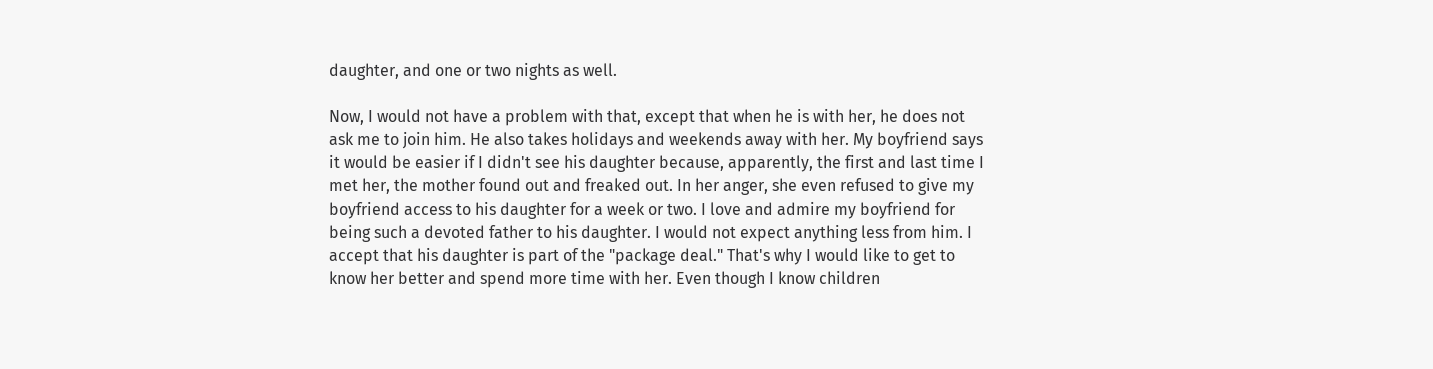daughter, and one or two nights as well.

Now, I would not have a problem with that, except that when he is with her, he does not ask me to join him. He also takes holidays and weekends away with her. My boyfriend says it would be easier if I didn't see his daughter because, apparently, the first and last time I met her, the mother found out and freaked out. In her anger, she even refused to give my boyfriend access to his daughter for a week or two. I love and admire my boyfriend for being such a devoted father to his daughter. I would not expect anything less from him. I accept that his daughter is part of the "package deal." That's why I would like to get to know her better and spend more time with her. Even though I know children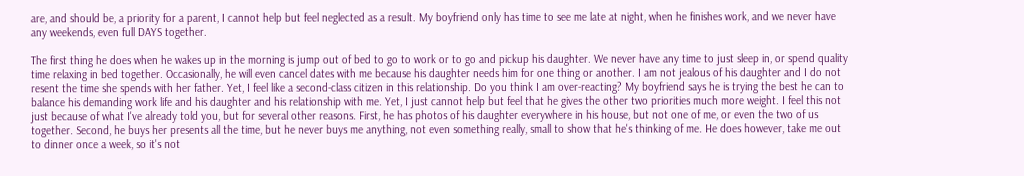are, and should be, a priority for a parent, I cannot help but feel neglected as a result. My boyfriend only has time to see me late at night, when he finishes work, and we never have any weekends, even full DAYS together.

The first thing he does when he wakes up in the morning is jump out of bed to go to work or to go and pickup his daughter. We never have any time to just sleep in, or spend quality time relaxing in bed together. Occasionally, he will even cancel dates with me because his daughter needs him for one thing or another. I am not jealous of his daughter and I do not resent the time she spends with her father. Yet, I feel like a second-class citizen in this relationship. Do you think I am over-reacting? My boyfriend says he is trying the best he can to balance his demanding work life and his daughter and his relationship with me. Yet, I just cannot help but feel that he gives the other two priorities much more weight. I feel this not just because of what I've already told you, but for several other reasons. First, he has photos of his daughter everywhere in his house, but not one of me, or even the two of us together. Second, he buys her presents all the time, but he never buys me anything, not even something really, small to show that he's thinking of me. He does however, take me out to dinner once a week, so it's not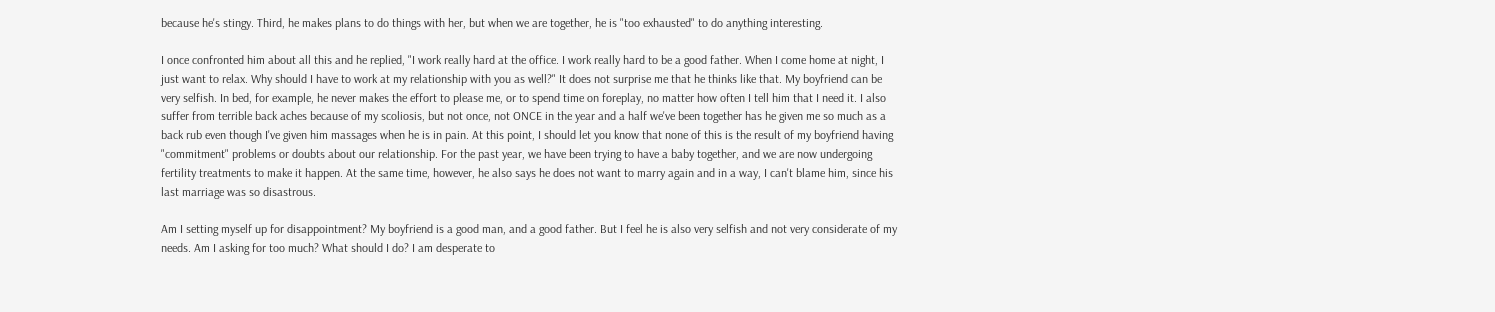because he's stingy. Third, he makes plans to do things with her, but when we are together, he is "too exhausted" to do anything interesting.

I once confronted him about all this and he replied, "I work really hard at the office. I work really hard to be a good father. When I come home at night, I just want to relax. Why should I have to work at my relationship with you as well?" It does not surprise me that he thinks like that. My boyfriend can be very selfish. In bed, for example, he never makes the effort to please me, or to spend time on foreplay, no matter how often I tell him that I need it. I also suffer from terrible back aches because of my scoliosis, but not once, not ONCE in the year and a half we've been together has he given me so much as a back rub even though I've given him massages when he is in pain. At this point, I should let you know that none of this is the result of my boyfriend having "commitment" problems or doubts about our relationship. For the past year, we have been trying to have a baby together, and we are now undergoing fertility treatments to make it happen. At the same time, however, he also says he does not want to marry again and in a way, I can't blame him, since his last marriage was so disastrous.

Am I setting myself up for disappointment? My boyfriend is a good man, and a good father. But I feel he is also very selfish and not very considerate of my needs. Am I asking for too much? What should I do? I am desperate to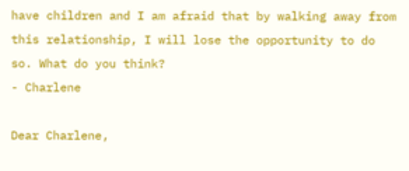have children and I am afraid that by walking away from this relationship, I will lose the opportunity to do so. What do you think?
- Charlene

Dear Charlene,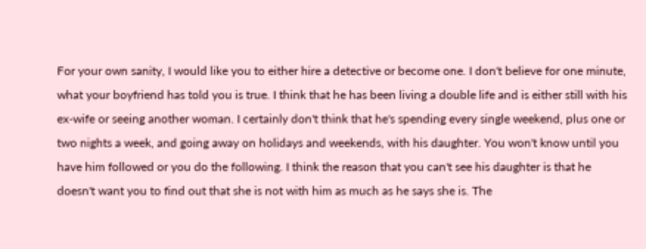For your own sanity, I would like you to either hire a detective or become one. I don't believe for one minute, what your boyfriend has told you is true. I think that he has been living a double life and is either still with his ex-wife or seeing another woman. I certainly don't think that he's spending every single weekend, plus one or two nights a week, and going away on holidays and weekends, with his daughter. You won't know until you have him followed or you do the following. I think the reason that you can't see his daughter is that he doesn't want you to find out that she is not with him as much as he says she is. The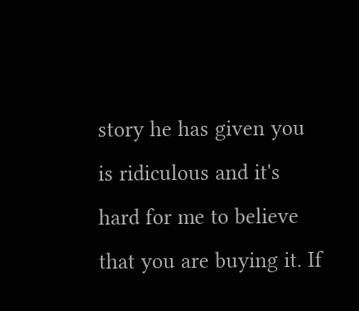story he has given you is ridiculous and it's hard for me to believe that you are buying it. If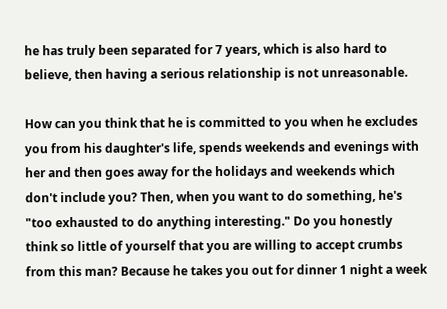he has truly been separated for 7 years, which is also hard to believe, then having a serious relationship is not unreasonable.

How can you think that he is committed to you when he excludes you from his daughter's life, spends weekends and evenings with her and then goes away for the holidays and weekends which don't include you? Then, when you want to do something, he's "too exhausted to do anything interesting." Do you honestly think so little of yourself that you are willing to accept crumbs from this man? Because he takes you out for dinner 1 night a week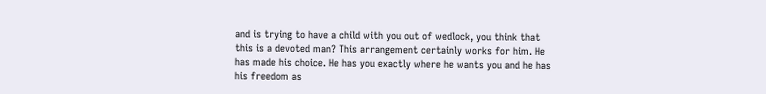and is trying to have a child with you out of wedlock, you think that this is a devoted man? This arrangement certainly works for him. He has made his choice. He has you exactly where he wants you and he has his freedom as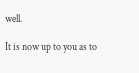well.

It is now up to you as to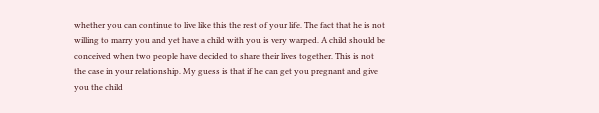whether you can continue to live like this the rest of your life. The fact that he is not willing to marry you and yet have a child with you is very warped. A child should be conceived when two people have decided to share their lives together. This is not the case in your relationship. My guess is that if he can get you pregnant and give you the child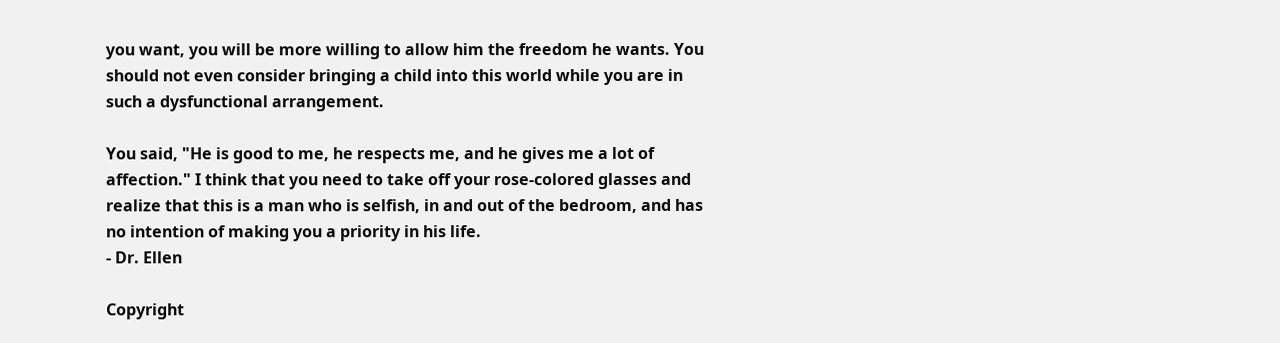you want, you will be more willing to allow him the freedom he wants. You should not even consider bringing a child into this world while you are in such a dysfunctional arrangement.

You said, "He is good to me, he respects me, and he gives me a lot of affection." I think that you need to take off your rose-colored glasses and realize that this is a man who is selfish, in and out of the bedroom, and has no intention of making you a priority in his life.
- Dr. Ellen

Copyright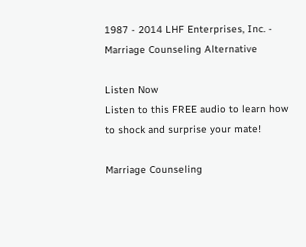1987 - 2014 LHF Enterprises, Inc. - Marriage Counseling Alternative

Listen Now
Listen to this FREE audio to learn how to shock and surprise your mate!

Marriage Counseling